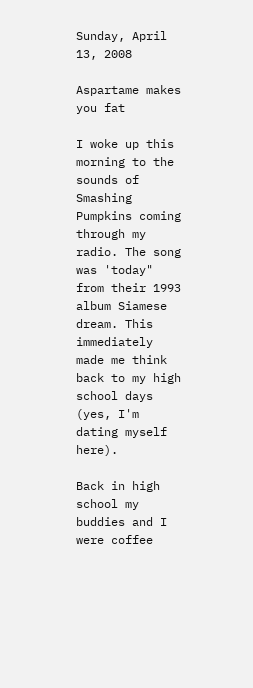Sunday, April 13, 2008

Aspartame makes you fat

I woke up this morning to the sounds of Smashing Pumpkins coming through my radio. The song was 'today" from their 1993 album Siamese dream. This immediately made me think back to my high school days (yes, I'm dating myself here).

Back in high school my buddies and I were coffee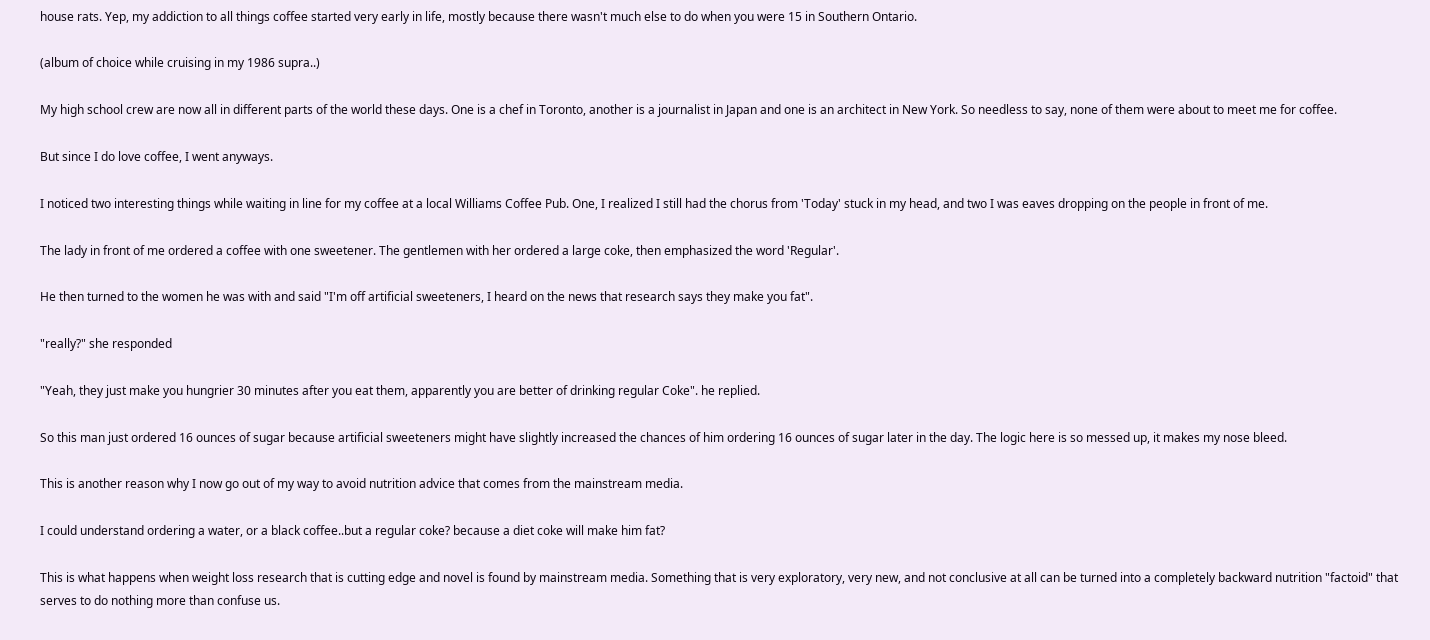house rats. Yep, my addiction to all things coffee started very early in life, mostly because there wasn't much else to do when you were 15 in Southern Ontario.

(album of choice while cruising in my 1986 supra..)

My high school crew are now all in different parts of the world these days. One is a chef in Toronto, another is a journalist in Japan and one is an architect in New York. So needless to say, none of them were about to meet me for coffee.

But since I do love coffee, I went anyways.

I noticed two interesting things while waiting in line for my coffee at a local Williams Coffee Pub. One, I realized I still had the chorus from 'Today' stuck in my head, and two I was eaves dropping on the people in front of me.

The lady in front of me ordered a coffee with one sweetener. The gentlemen with her ordered a large coke, then emphasized the word 'Regular'.

He then turned to the women he was with and said "I'm off artificial sweeteners, I heard on the news that research says they make you fat".

"really?" she responded

"Yeah, they just make you hungrier 30 minutes after you eat them, apparently you are better of drinking regular Coke". he replied.

So this man just ordered 16 ounces of sugar because artificial sweeteners might have slightly increased the chances of him ordering 16 ounces of sugar later in the day. The logic here is so messed up, it makes my nose bleed.

This is another reason why I now go out of my way to avoid nutrition advice that comes from the mainstream media.

I could understand ordering a water, or a black coffee..but a regular coke? because a diet coke will make him fat?

This is what happens when weight loss research that is cutting edge and novel is found by mainstream media. Something that is very exploratory, very new, and not conclusive at all can be turned into a completely backward nutrition "factoid" that serves to do nothing more than confuse us.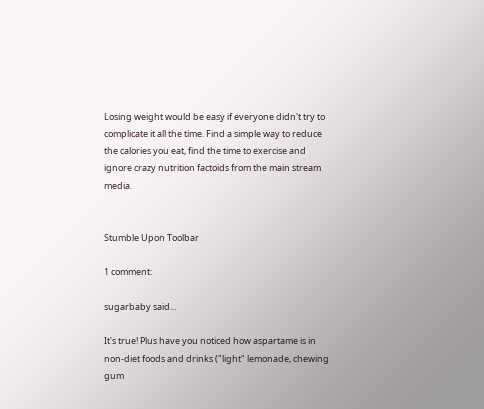Losing weight would be easy if everyone didn't try to complicate it all the time. Find a simple way to reduce the calories you eat, find the time to exercise and ignore crazy nutrition factoids from the main stream media.


Stumble Upon Toolbar

1 comment:

sugarbaby said...

It's true! Plus have you noticed how aspartame is in non-diet foods and drinks ("light" lemonade, chewing gum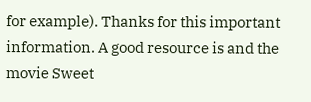for example). Thanks for this important information. A good resource is and the movie Sweet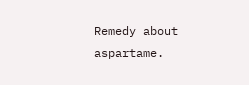Remedy about aspartame.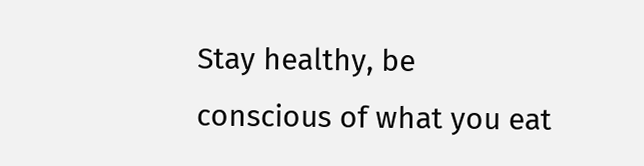Stay healthy, be conscious of what you eat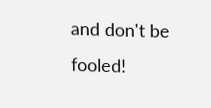and don't be fooled!